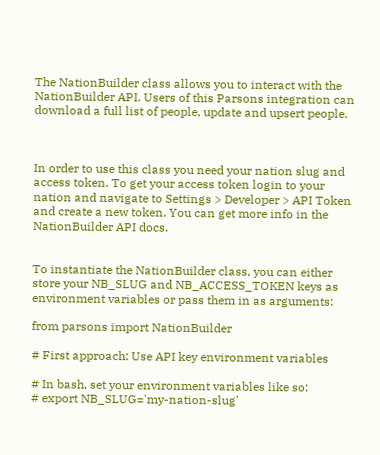The NationBuilder class allows you to interact with the NationBuilder API. Users of this Parsons integration can download a full list of people, update and upsert people.



In order to use this class you need your nation slug and access token. To get your access token login to your nation and navigate to Settings > Developer > API Token and create a new token. You can get more info in the NationBuilder API docs.


To instantiate the NationBuilder class, you can either store your NB_SLUG and NB_ACCESS_TOKEN keys as environment variables or pass them in as arguments:

from parsons import NationBuilder

# First approach: Use API key environment variables

# In bash, set your environment variables like so:
# export NB_SLUG='my-nation-slug'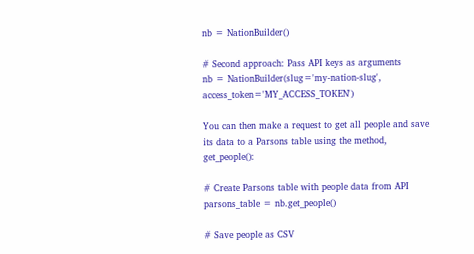nb = NationBuilder()

# Second approach: Pass API keys as arguments
nb = NationBuilder(slug='my-nation-slug', access_token='MY_ACCESS_TOKEN')

You can then make a request to get all people and save its data to a Parsons table using the method, get_people():

# Create Parsons table with people data from API
parsons_table = nb.get_people()

# Save people as CSV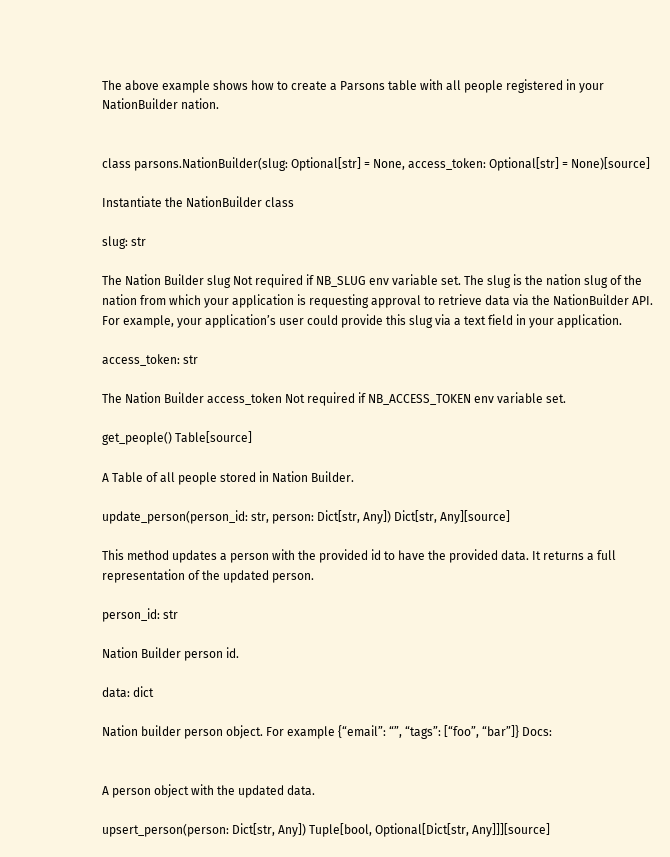The above example shows how to create a Parsons table with all people registered in your NationBuilder nation.


class parsons.NationBuilder(slug: Optional[str] = None, access_token: Optional[str] = None)[source]

Instantiate the NationBuilder class

slug: str

The Nation Builder slug Not required if NB_SLUG env variable set. The slug is the nation slug of the nation from which your application is requesting approval to retrieve data via the NationBuilder API. For example, your application’s user could provide this slug via a text field in your application.

access_token: str

The Nation Builder access_token Not required if NB_ACCESS_TOKEN env variable set.

get_people() Table[source]

A Table of all people stored in Nation Builder.

update_person(person_id: str, person: Dict[str, Any]) Dict[str, Any][source]

This method updates a person with the provided id to have the provided data. It returns a full representation of the updated person.

person_id: str

Nation Builder person id.

data: dict

Nation builder person object. For example {“email”: “”, “tags”: [“foo”, “bar”]} Docs:


A person object with the updated data.

upsert_person(person: Dict[str, Any]) Tuple[bool, Optional[Dict[str, Any]]][source]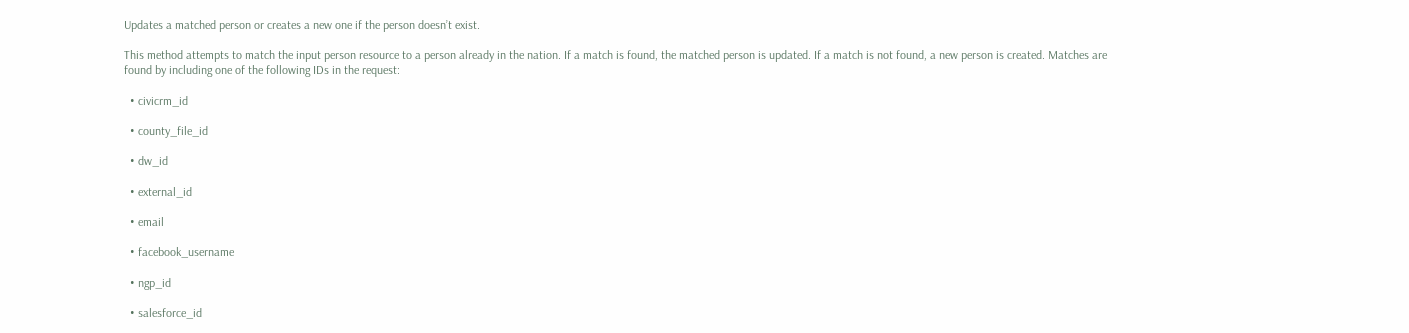Updates a matched person or creates a new one if the person doesn’t exist.

This method attempts to match the input person resource to a person already in the nation. If a match is found, the matched person is updated. If a match is not found, a new person is created. Matches are found by including one of the following IDs in the request:

  • civicrm_id

  • county_file_id

  • dw_id

  • external_id

  • email

  • facebook_username

  • ngp_id

  • salesforce_id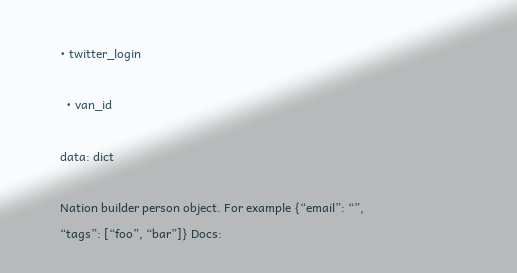• twitter_login

  • van_id

data: dict

Nation builder person object. For example {“email”: “”, “tags”: [“foo”, “bar”]} Docs: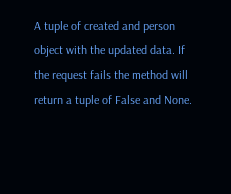A tuple of created and person object with the updated data. If the request fails the method will return a tuple of False and None.